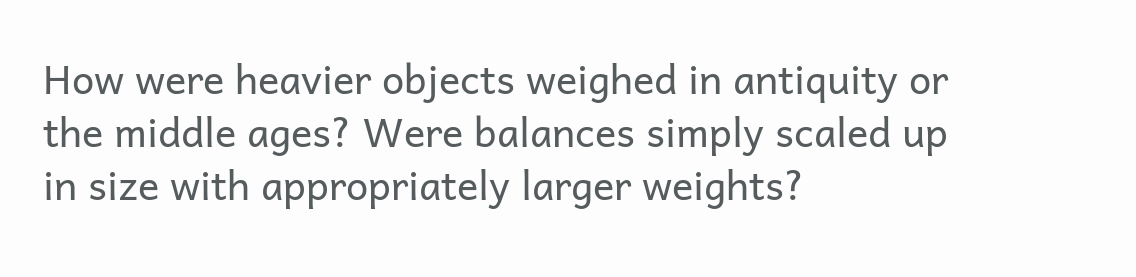How were heavier objects weighed in antiquity or the middle ages? Were balances simply scaled up in size with appropriately larger weights?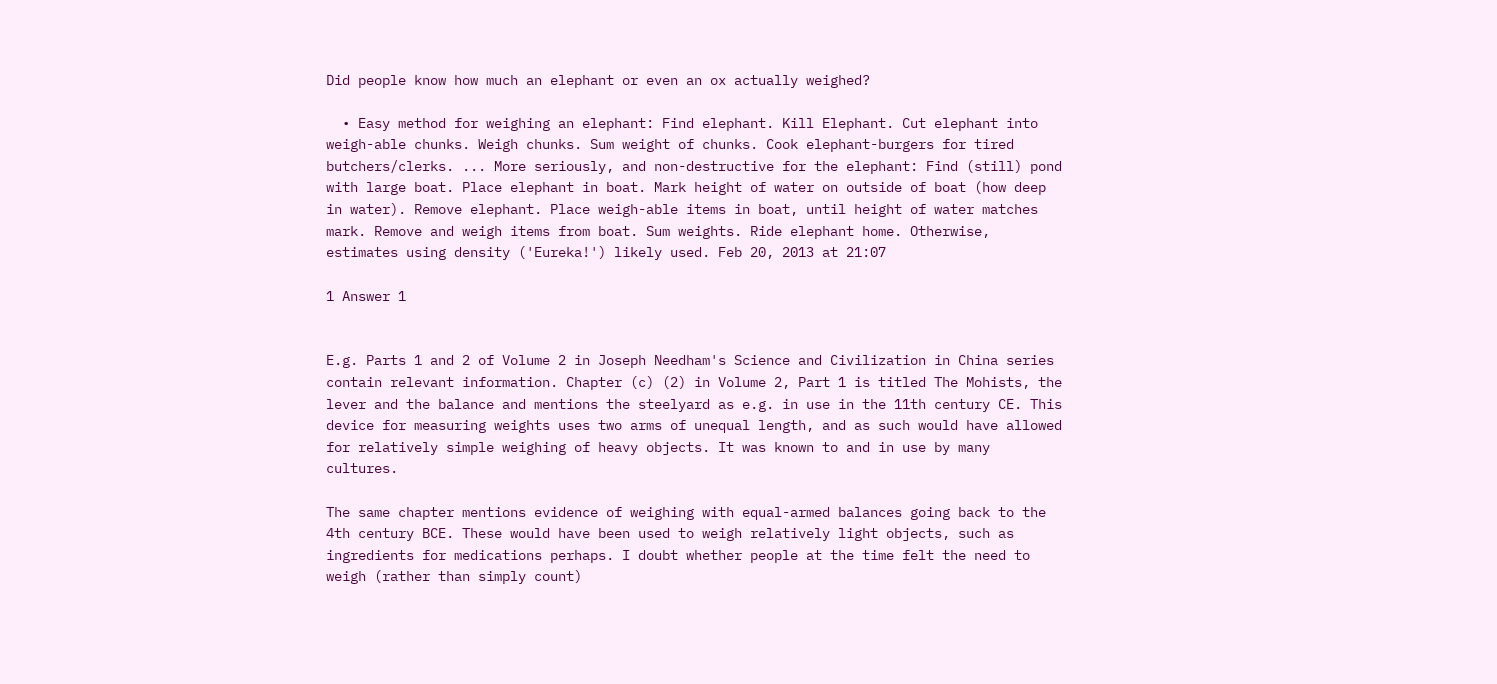Did people know how much an elephant or even an ox actually weighed?

  • Easy method for weighing an elephant: Find elephant. Kill Elephant. Cut elephant into weigh-able chunks. Weigh chunks. Sum weight of chunks. Cook elephant-burgers for tired butchers/clerks. ... More seriously, and non-destructive for the elephant: Find (still) pond with large boat. Place elephant in boat. Mark height of water on outside of boat (how deep in water). Remove elephant. Place weigh-able items in boat, until height of water matches mark. Remove and weigh items from boat. Sum weights. Ride elephant home. Otherwise, estimates using density ('Eureka!') likely used. Feb 20, 2013 at 21:07

1 Answer 1


E.g. Parts 1 and 2 of Volume 2 in Joseph Needham's Science and Civilization in China series contain relevant information. Chapter (c) (2) in Volume 2, Part 1 is titled The Mohists, the lever and the balance and mentions the steelyard as e.g. in use in the 11th century CE. This device for measuring weights uses two arms of unequal length, and as such would have allowed for relatively simple weighing of heavy objects. It was known to and in use by many cultures.

The same chapter mentions evidence of weighing with equal-armed balances going back to the 4th century BCE. These would have been used to weigh relatively light objects, such as ingredients for medications perhaps. I doubt whether people at the time felt the need to weigh (rather than simply count)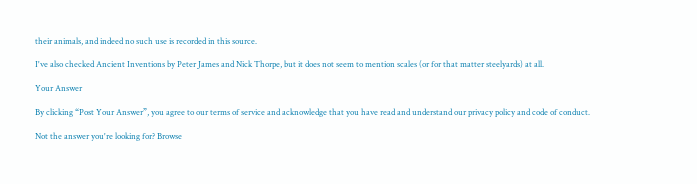their animals, and indeed no such use is recorded in this source.

I've also checked Ancient Inventions by Peter James and Nick Thorpe, but it does not seem to mention scales (or for that matter steelyards) at all.

Your Answer

By clicking “Post Your Answer”, you agree to our terms of service and acknowledge that you have read and understand our privacy policy and code of conduct.

Not the answer you're looking for? Browse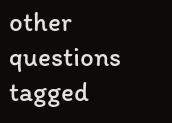other questions tagged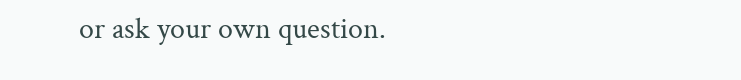or ask your own question.